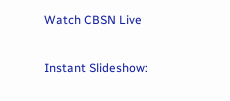Watch CBSN Live

Instant Slideshow: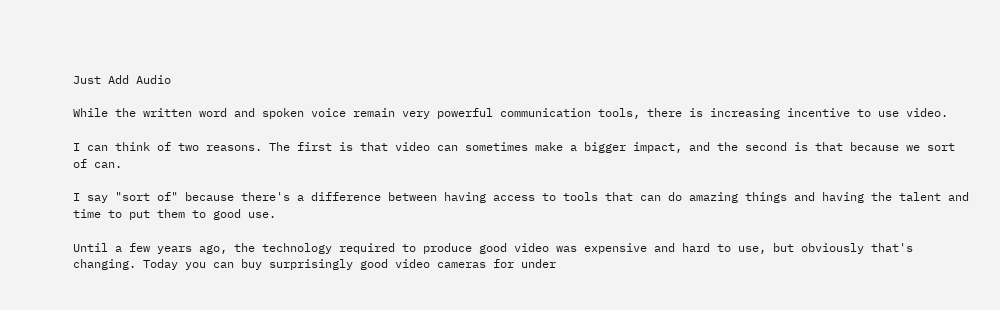Just Add Audio

While the written word and spoken voice remain very powerful communication tools, there is increasing incentive to use video.

I can think of two reasons. The first is that video can sometimes make a bigger impact, and the second is that because we sort of can.

I say "sort of" because there's a difference between having access to tools that can do amazing things and having the talent and time to put them to good use.

Until a few years ago, the technology required to produce good video was expensive and hard to use, but obviously that's changing. Today you can buy surprisingly good video cameras for under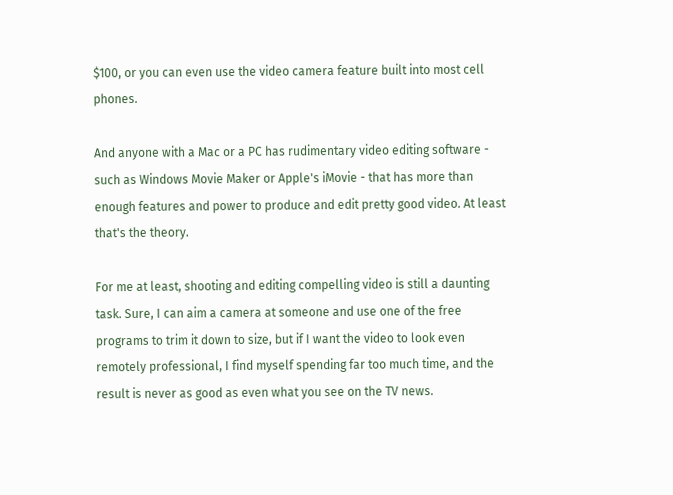$100, or you can even use the video camera feature built into most cell phones.

And anyone with a Mac or a PC has rudimentary video editing software - such as Windows Movie Maker or Apple's iMovie - that has more than enough features and power to produce and edit pretty good video. At least that's the theory.

For me at least, shooting and editing compelling video is still a daunting task. Sure, I can aim a camera at someone and use one of the free programs to trim it down to size, but if I want the video to look even remotely professional, I find myself spending far too much time, and the result is never as good as even what you see on the TV news.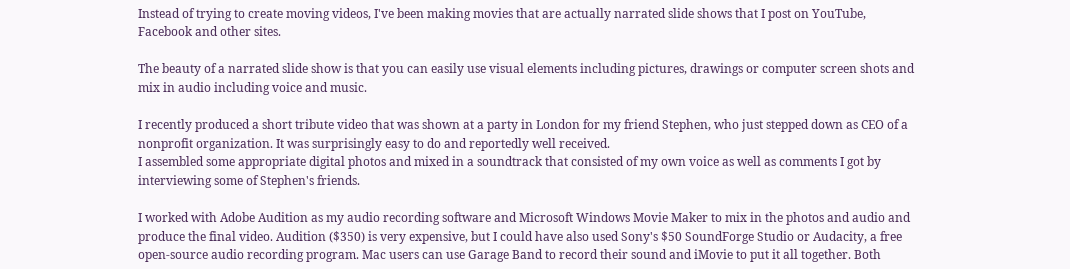Instead of trying to create moving videos, I've been making movies that are actually narrated slide shows that I post on YouTube, Facebook and other sites.

The beauty of a narrated slide show is that you can easily use visual elements including pictures, drawings or computer screen shots and mix in audio including voice and music.

I recently produced a short tribute video that was shown at a party in London for my friend Stephen, who just stepped down as CEO of a nonprofit organization. It was surprisingly easy to do and reportedly well received.
I assembled some appropriate digital photos and mixed in a soundtrack that consisted of my own voice as well as comments I got by interviewing some of Stephen's friends.

I worked with Adobe Audition as my audio recording software and Microsoft Windows Movie Maker to mix in the photos and audio and produce the final video. Audition ($350) is very expensive, but I could have also used Sony's $50 SoundForge Studio or Audacity, a free open-source audio recording program. Mac users can use Garage Band to record their sound and iMovie to put it all together. Both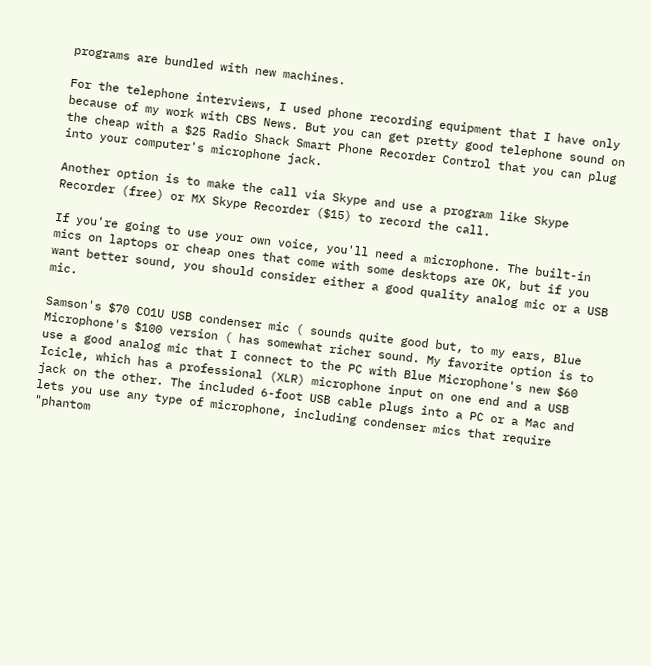programs are bundled with new machines.

For the telephone interviews, I used phone recording equipment that I have only because of my work with CBS News. But you can get pretty good telephone sound on the cheap with a $25 Radio Shack Smart Phone Recorder Control that you can plug into your computer's microphone jack.

Another option is to make the call via Skype and use a program like Skype Recorder (free) or MX Skype Recorder ($15) to record the call.

If you're going to use your own voice, you'll need a microphone. The built-in mics on laptops or cheap ones that come with some desktops are OK, but if you want better sound, you should consider either a good quality analog mic or a USB mic.

Samson's $70 CO1U USB condenser mic ( sounds quite good but, to my ears, Blue Microphone's $100 version ( has somewhat richer sound. My favorite option is to use a good analog mic that I connect to the PC with Blue Microphone's new $60 Icicle, which has a professional (XLR) microphone input on one end and a USB jack on the other. The included 6-foot USB cable plugs into a PC or a Mac and lets you use any type of microphone, including condenser mics that require "phantom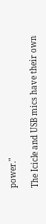power."

The Icicle and USB mics have their own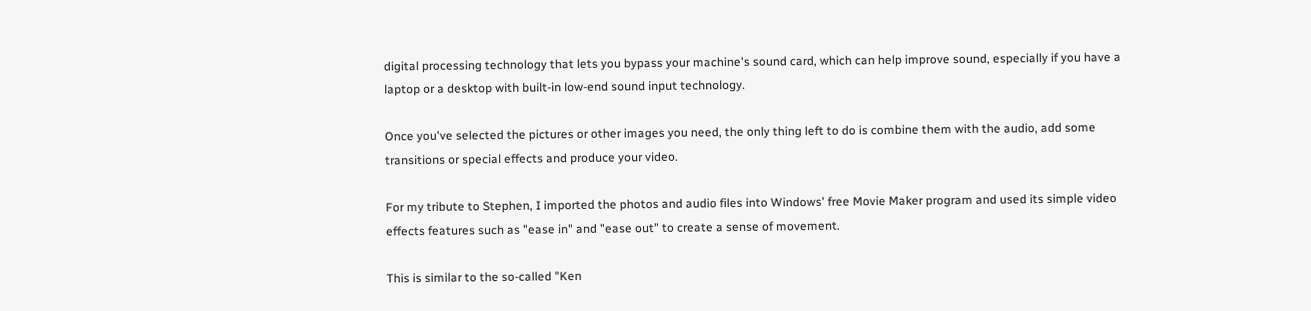digital processing technology that lets you bypass your machine's sound card, which can help improve sound, especially if you have a laptop or a desktop with built-in low-end sound input technology.

Once you've selected the pictures or other images you need, the only thing left to do is combine them with the audio, add some transitions or special effects and produce your video.

For my tribute to Stephen, I imported the photos and audio files into Windows' free Movie Maker program and used its simple video effects features such as "ease in" and "ease out" to create a sense of movement.

This is similar to the so-called "Ken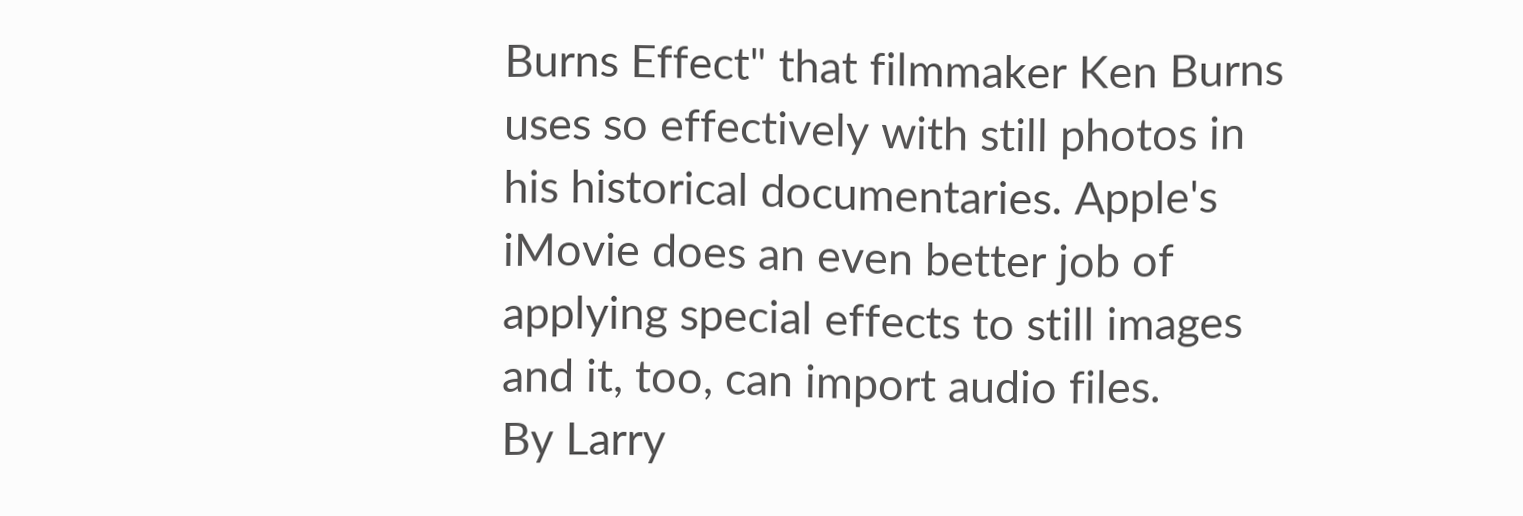Burns Effect" that filmmaker Ken Burns uses so effectively with still photos in his historical documentaries. Apple's iMovie does an even better job of applying special effects to still images and it, too, can import audio files.
By Larry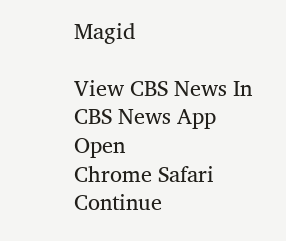Magid

View CBS News In
CBS News App Open
Chrome Safari Continue